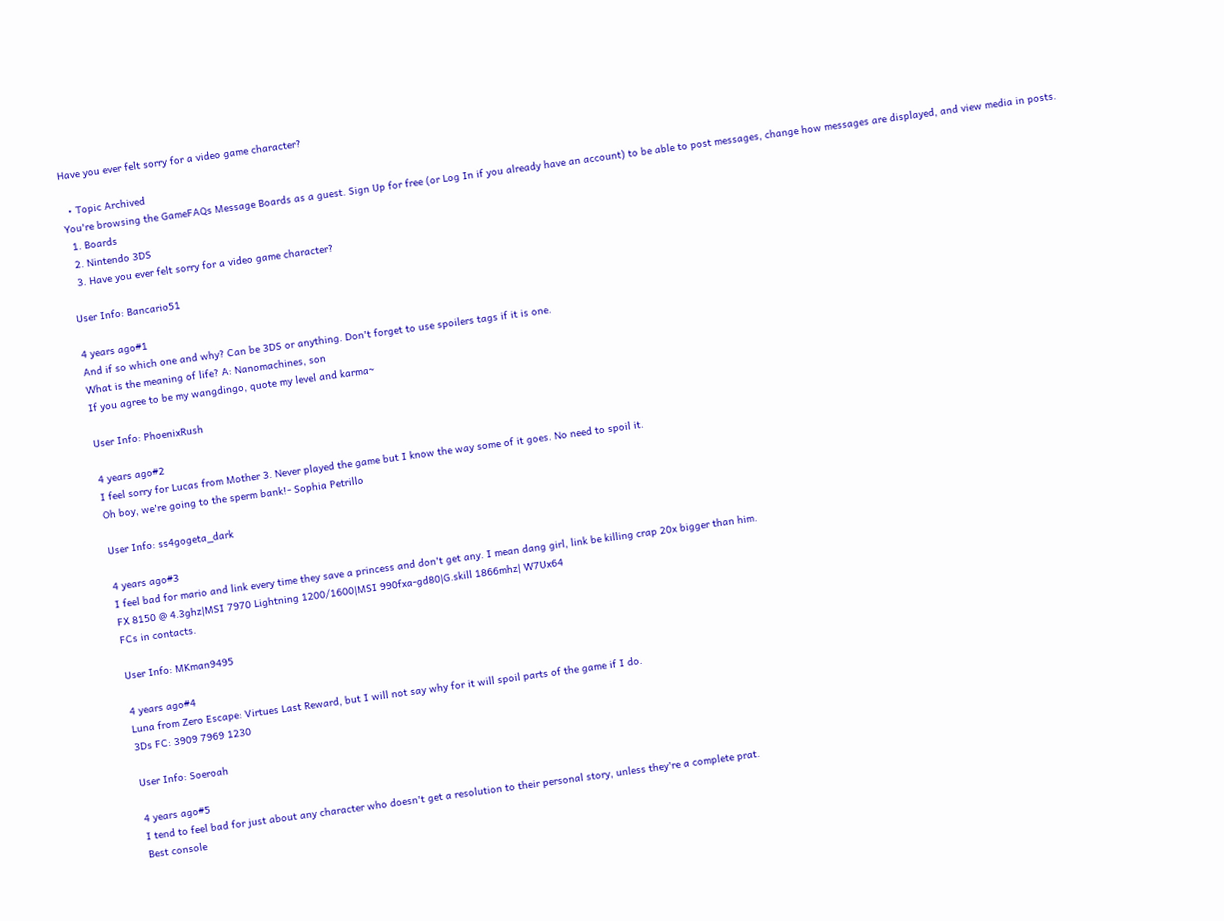Have you ever felt sorry for a video game character?

  • Topic Archived
You're browsing the GameFAQs Message Boards as a guest. Sign Up for free (or Log In if you already have an account) to be able to post messages, change how messages are displayed, and view media in posts.
  1. Boards
  2. Nintendo 3DS
  3. Have you ever felt sorry for a video game character?

User Info: Bancario51

4 years ago#1
And if so which one and why? Can be 3DS or anything. Don't forget to use spoilers tags if it is one.
What is the meaning of life? A: Nanomachines, son
If you agree to be my wangdingo, quote my level and karma~

User Info: PhoenixRush

4 years ago#2
I feel sorry for Lucas from Mother 3. Never played the game but I know the way some of it goes. No need to spoil it.
Oh boy, we're going to the sperm bank!- Sophia Petrillo

User Info: ss4gogeta_dark

4 years ago#3
I feel bad for mario and link every time they save a princess and don't get any. I mean dang girl, link be killing crap 20x bigger than him.
FX 8150 @ 4.3ghz|MSI 7970 Lightning 1200/1600|MSI 990fxa-gd80|G.skill 1866mhz| W7Ux64
FCs in contacts.

User Info: MKman9495

4 years ago#4
Luna from Zero Escape: Virtues Last Reward, but I will not say why for it will spoil parts of the game if I do.
3Ds FC: 3909 7969 1230

User Info: Soeroah

4 years ago#5
I tend to feel bad for just about any character who doesn't get a resolution to their personal story, unless they're a complete prat.
Best console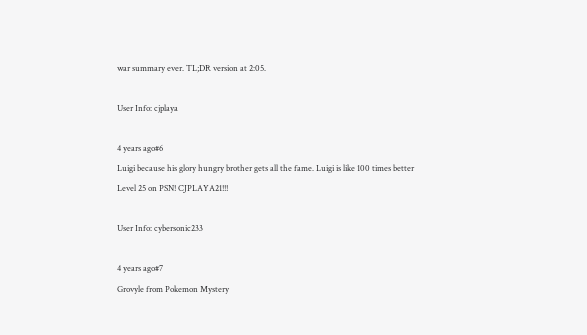war summary ever. TL;DR version at 2:05.

User Info: cjplaya

4 years ago#6
Luigi because his glory hungry brother gets all the fame. Luigi is like 100 times better
Level 25 on PSN! CJPLAYA21!!!

User Info: cybersonic233

4 years ago#7
Grovyle from Pokemon Mystery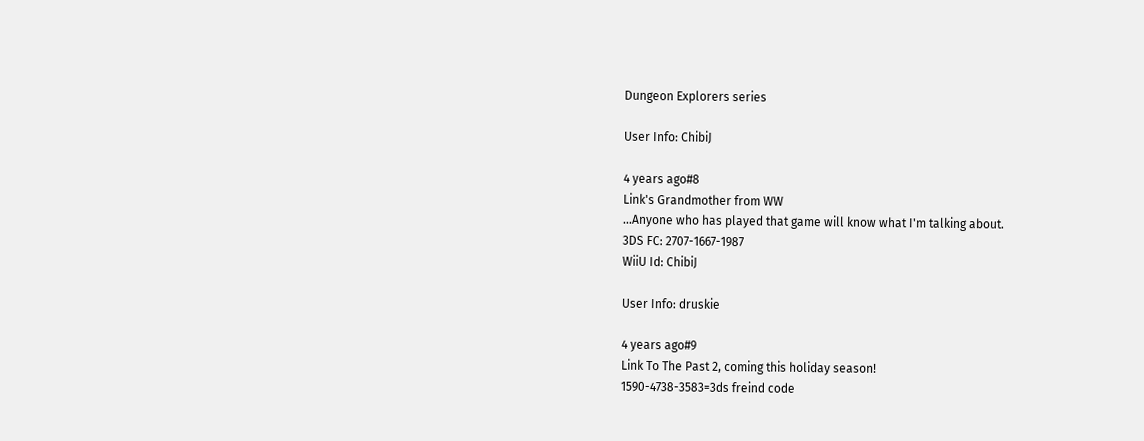Dungeon Explorers series

User Info: ChibiJ

4 years ago#8
Link's Grandmother from WW
...Anyone who has played that game will know what I'm talking about.
3DS FC: 2707-1667-1987
WiiU Id: ChibiJ

User Info: druskie

4 years ago#9
Link To The Past 2, coming this holiday season!
1590-4738-3583=3ds freind code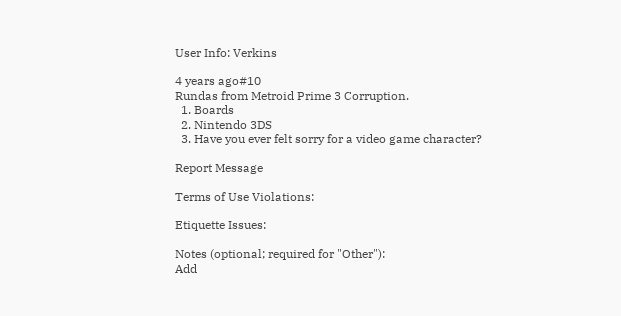User Info: Verkins

4 years ago#10
Rundas from Metroid Prime 3 Corruption.
  1. Boards
  2. Nintendo 3DS
  3. Have you ever felt sorry for a video game character?

Report Message

Terms of Use Violations:

Etiquette Issues:

Notes (optional; required for "Other"):
Add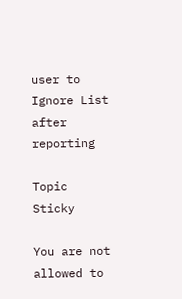user to Ignore List after reporting

Topic Sticky

You are not allowed to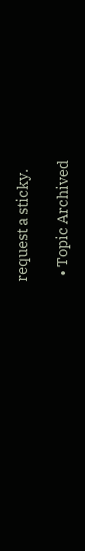request a sticky.

  • Topic Archived